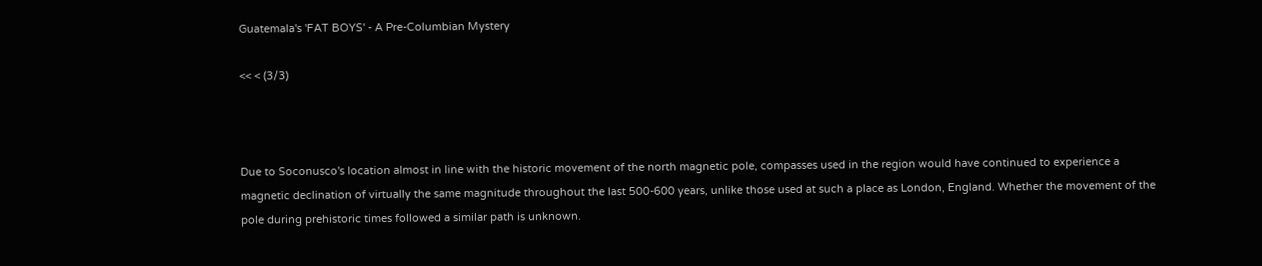Guatemala's 'FAT BOYS' - A Pre-Columbian Mystery

<< < (3/3)



Due to Soconusco's location almost in line with the historic movement of the north magnetic pole, compasses used in the region would have continued to experience a magnetic declination of virtually the same magnitude throughout the last 500-600 years, unlike those used at such a place as London, England. Whether the movement of the pole during prehistoric times followed a similar path is unknown.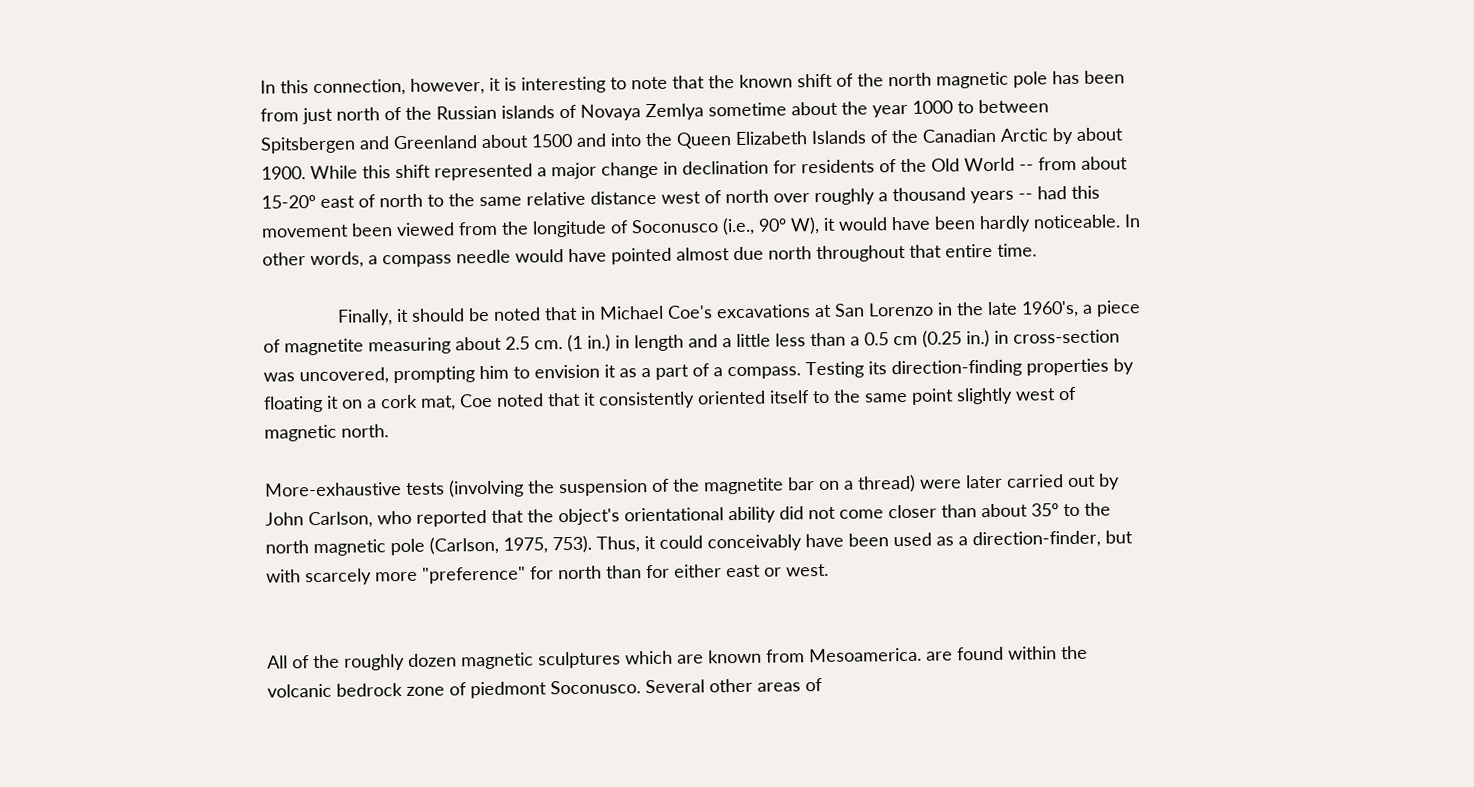In this connection, however, it is interesting to note that the known shift of the north magnetic pole has been from just north of the Russian islands of Novaya Zemlya sometime about the year 1000 to between Spitsbergen and Greenland about 1500 and into the Queen Elizabeth Islands of the Canadian Arctic by about 1900. While this shift represented a major change in declination for residents of the Old World -- from about 15-20º east of north to the same relative distance west of north over roughly a thousand years -- had this movement been viewed from the longitude of Soconusco (i.e., 90º W), it would have been hardly noticeable. In other words, a compass needle would have pointed almost due north throughout that entire time.

               Finally, it should be noted that in Michael Coe's excavations at San Lorenzo in the late 1960's, a piece of magnetite measuring about 2.5 cm. (1 in.) in length and a little less than a 0.5 cm (0.25 in.) in cross-section was uncovered, prompting him to envision it as a part of a compass. Testing its direction-finding properties by floating it on a cork mat, Coe noted that it consistently oriented itself to the same point slightly west of magnetic north.

More-exhaustive tests (involving the suspension of the magnetite bar on a thread) were later carried out by John Carlson, who reported that the object's orientational ability did not come closer than about 35º to the north magnetic pole (Carlson, 1975, 753). Thus, it could conceivably have been used as a direction-finder, but with scarcely more "preference" for north than for either east or west.


All of the roughly dozen magnetic sculptures which are known from Mesoamerica. are found within the volcanic bedrock zone of piedmont Soconusco. Several other areas of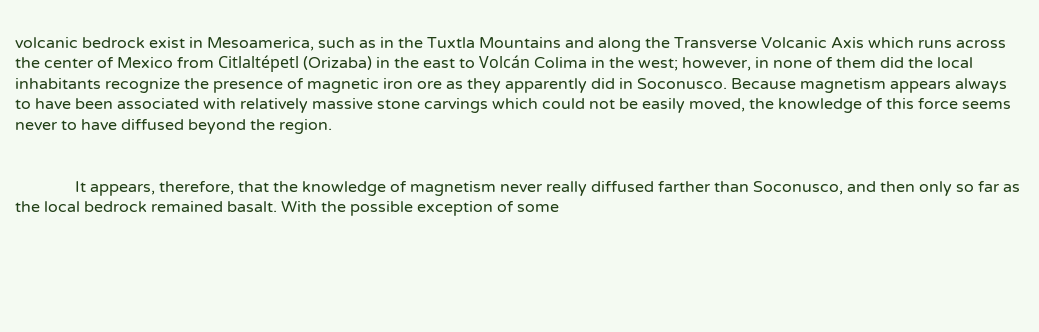volcanic bedrock exist in Mesoamerica, such as in the Tuxtla Mountains and along the Transverse Volcanic Axis which runs across the center of Mexico from Citlaltépetl (Orizaba) in the east to Volcán Colima in the west; however, in none of them did the local inhabitants recognize the presence of magnetic iron ore as they apparently did in Soconusco. Because magnetism appears always to have been associated with relatively massive stone carvings which could not be easily moved, the knowledge of this force seems never to have diffused beyond the region.


               It appears, therefore, that the knowledge of magnetism never really diffused farther than Soconusco, and then only so far as the local bedrock remained basalt. With the possible exception of some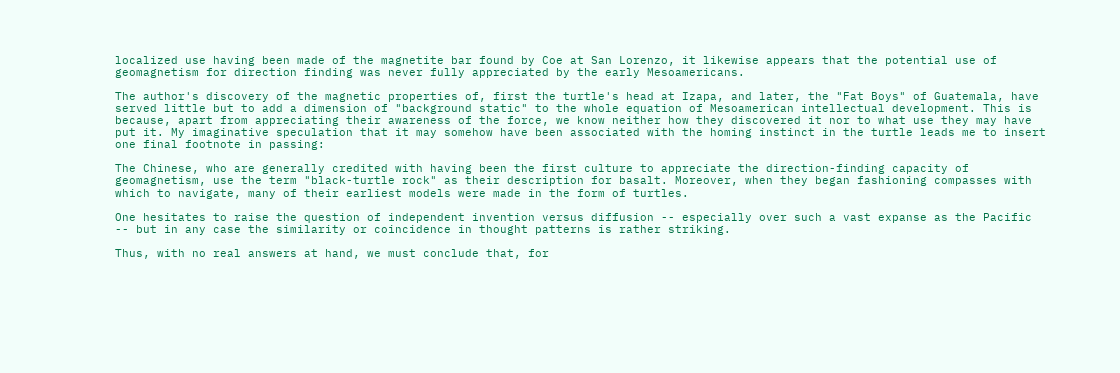localized use having been made of the magnetite bar found by Coe at San Lorenzo, it likewise appears that the potential use of geomagnetism for direction finding was never fully appreciated by the early Mesoamericans.

The author's discovery of the magnetic properties of, first the turtle's head at Izapa, and later, the "Fat Boys" of Guatemala, have served little but to add a dimension of "background static" to the whole equation of Mesoamerican intellectual development. This is because, apart from appreciating their awareness of the force, we know neither how they discovered it nor to what use they may have put it. My imaginative speculation that it may somehow have been associated with the homing instinct in the turtle leads me to insert one final footnote in passing:

The Chinese, who are generally credited with having been the first culture to appreciate the direction-finding capacity of geomagnetism, use the term "black-turtle rock" as their description for basalt. Moreover, when they began fashioning compasses with which to navigate, many of their earliest models were made in the form of turtles.

One hesitates to raise the question of independent invention versus diffusion -- especially over such a vast expanse as the Pacific -- but in any case the similarity or coincidence in thought patterns is rather striking.

Thus, with no real answers at hand, we must conclude that, for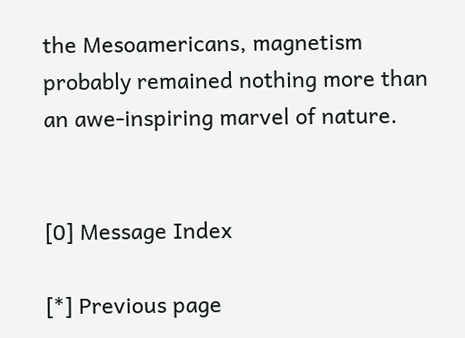the Mesoamericans, magnetism probably remained nothing more than an awe-inspiring marvel of nature.


[0] Message Index

[*] Previous page